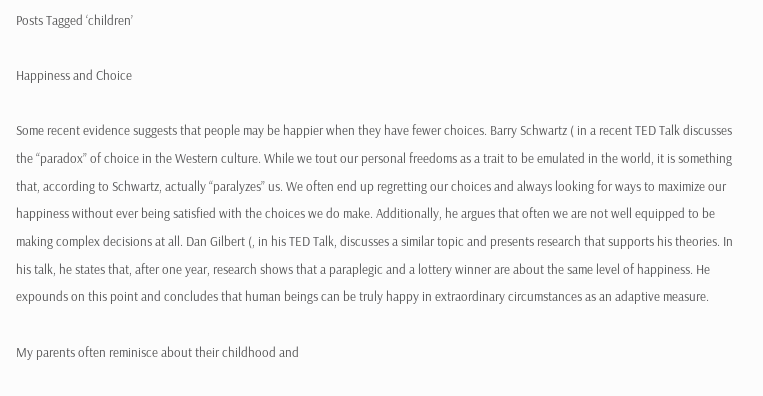Posts Tagged ‘children’

Happiness and Choice

Some recent evidence suggests that people may be happier when they have fewer choices. Barry Schwartz ( in a recent TED Talk discusses the “paradox” of choice in the Western culture. While we tout our personal freedoms as a trait to be emulated in the world, it is something that, according to Schwartz, actually “paralyzes” us. We often end up regretting our choices and always looking for ways to maximize our happiness without ever being satisfied with the choices we do make. Additionally, he argues that often we are not well equipped to be making complex decisions at all. Dan Gilbert (, in his TED Talk, discusses a similar topic and presents research that supports his theories. In his talk, he states that, after one year, research shows that a paraplegic and a lottery winner are about the same level of happiness. He expounds on this point and concludes that human beings can be truly happy in extraordinary circumstances as an adaptive measure.

My parents often reminisce about their childhood and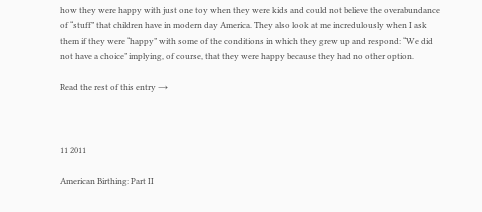how they were happy with just one toy when they were kids and could not believe the overabundance of “stuff” that children have in modern day America. They also look at me incredulously when I ask them if they were “happy” with some of the conditions in which they grew up and respond: “We did not have a choice” implying, of course, that they were happy because they had no other option.

Read the rest of this entry →



11 2011

American Birthing: Part II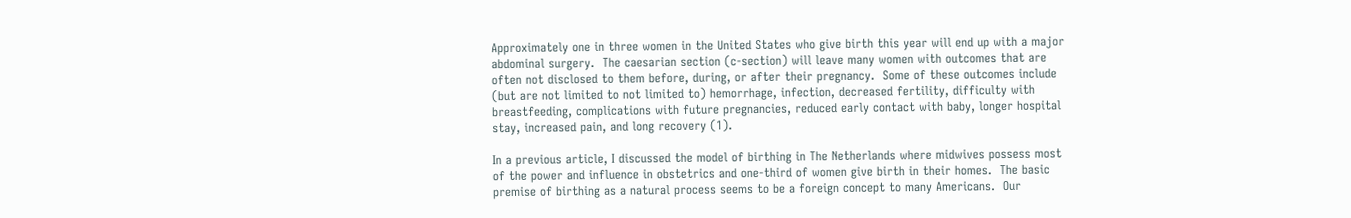Approximately one in three women in the United States who give birth this year will end up with a major abdominal surgery.  The caesarian section (c-section) will leave many women with outcomes that are often not disclosed to them before, during, or after their pregnancy.  Some of these outcomes include (but are not limited to not limited to) hemorrhage, infection, decreased fertility, difficulty with breastfeeding, complications with future pregnancies, reduced early contact with baby, longer hospital stay, increased pain, and long recovery (1).

In a previous article, I discussed the model of birthing in The Netherlands where midwives possess most of the power and influence in obstetrics and one-third of women give birth in their homes.  The basic premise of birthing as a natural process seems to be a foreign concept to many Americans.  Our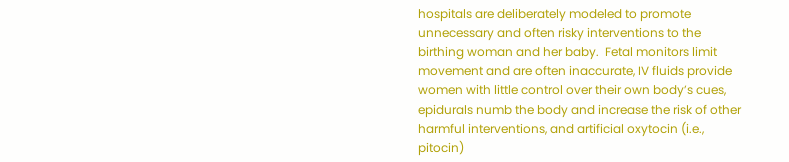hospitals are deliberately modeled to promote unnecessary and often risky interventions to the birthing woman and her baby.  Fetal monitors limit movement and are often inaccurate, IV fluids provide women with little control over their own body’s cues, epidurals numb the body and increase the risk of other harmful interventions, and artificial oxytocin (i.e., pitocin)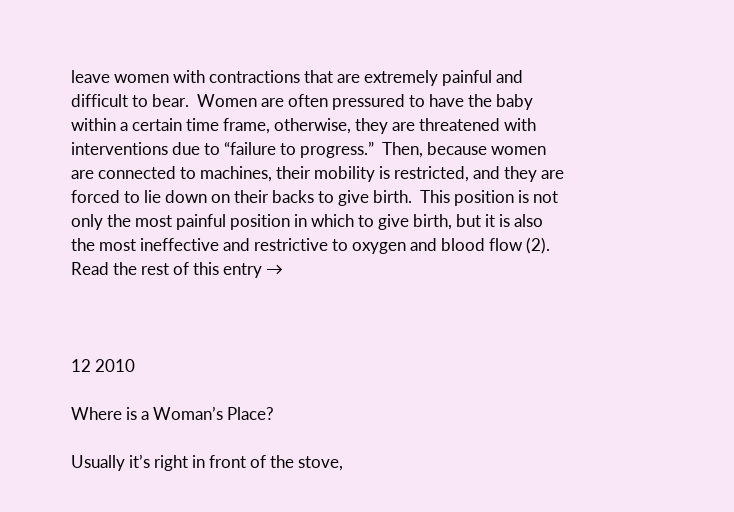leave women with contractions that are extremely painful and difficult to bear.  Women are often pressured to have the baby within a certain time frame, otherwise, they are threatened with interventions due to “failure to progress.”  Then, because women are connected to machines, their mobility is restricted, and they are forced to lie down on their backs to give birth.  This position is not only the most painful position in which to give birth, but it is also the most ineffective and restrictive to oxygen and blood flow (2). Read the rest of this entry →



12 2010

Where is a Woman’s Place?

Usually it’s right in front of the stove,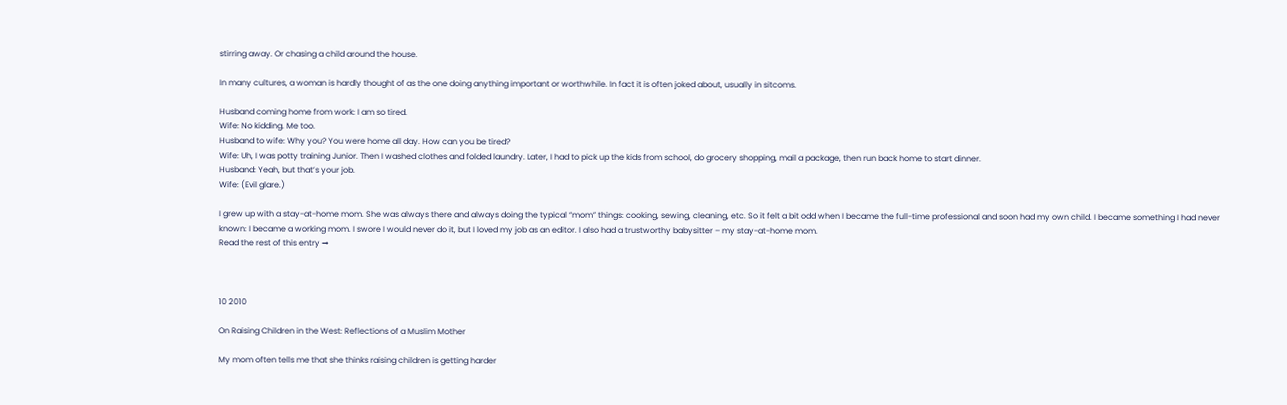stirring away. Or chasing a child around the house.

In many cultures, a woman is hardly thought of as the one doing anything important or worthwhile. In fact it is often joked about, usually in sitcoms.

Husband coming home from work: I am so tired.
Wife: No kidding. Me too.
Husband to wife: Why you? You were home all day. How can you be tired?
Wife: Uh, I was potty training Junior. Then I washed clothes and folded laundry. Later, I had to pick up the kids from school, do grocery shopping, mail a package, then run back home to start dinner.
Husband: Yeah, but that’s your job.
Wife: (Evil glare.)

I grew up with a stay-at-home mom. She was always there and always doing the typical “mom” things: cooking, sewing, cleaning, etc. So it felt a bit odd when I became the full-time professional and soon had my own child. I became something I had never known: I became a working mom. I swore I would never do it, but I loved my job as an editor. I also had a trustworthy babysitter – my stay-at-home mom.
Read the rest of this entry →



10 2010

On Raising Children in the West: Reflections of a Muslim Mother

My mom often tells me that she thinks raising children is getting harder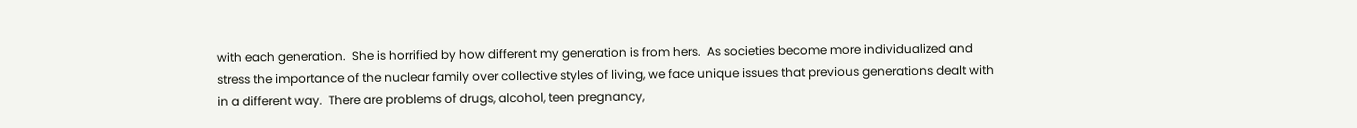with each generation.  She is horrified by how different my generation is from hers.  As societies become more individualized and stress the importance of the nuclear family over collective styles of living, we face unique issues that previous generations dealt with in a different way.  There are problems of drugs, alcohol, teen pregnancy,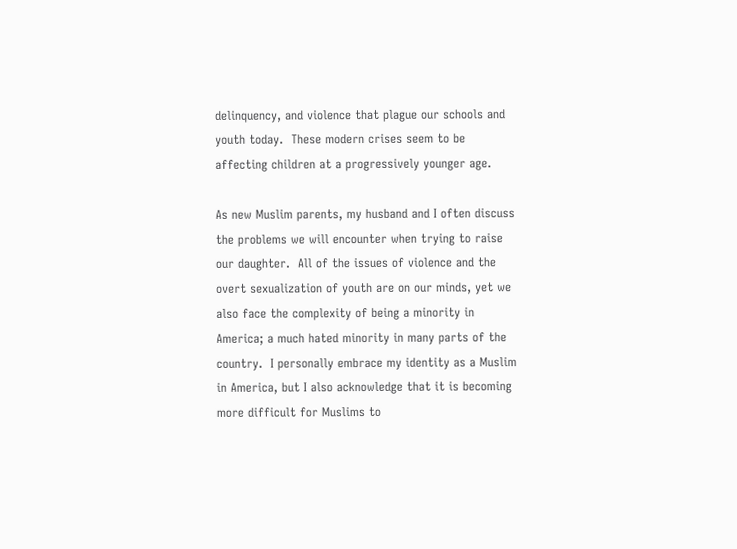delinquency, and violence that plague our schools and youth today.  These modern crises seem to be affecting children at a progressively younger age.

As new Muslim parents, my husband and I often discuss the problems we will encounter when trying to raise our daughter.  All of the issues of violence and the overt sexualization of youth are on our minds, yet we also face the complexity of being a minority in America; a much hated minority in many parts of the country.  I personally embrace my identity as a Muslim in America, but I also acknowledge that it is becoming more difficult for Muslims to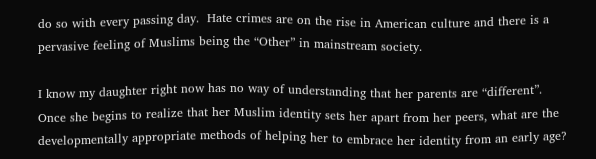do so with every passing day.  Hate crimes are on the rise in American culture and there is a pervasive feeling of Muslims being the “Other” in mainstream society.

I know my daughter right now has no way of understanding that her parents are “different”.  Once she begins to realize that her Muslim identity sets her apart from her peers, what are the developmentally appropriate methods of helping her to embrace her identity from an early age?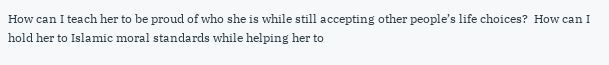How can I teach her to be proud of who she is while still accepting other people’s life choices?  How can I hold her to Islamic moral standards while helping her to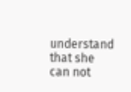understand that she can not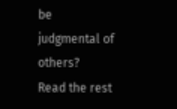be judgmental of others?
Read the rest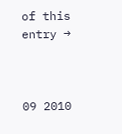of this entry →



09 2010